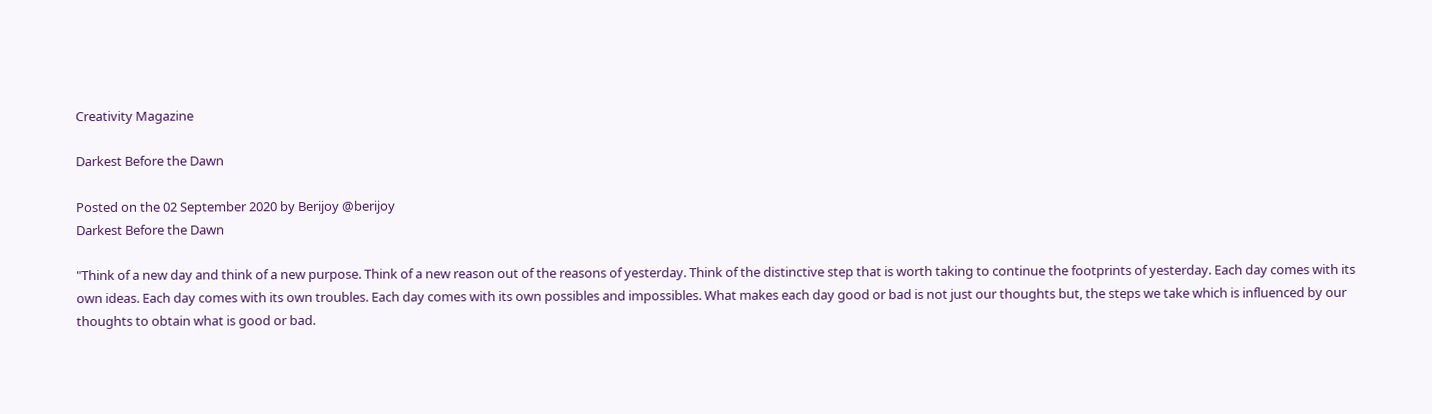Creativity Magazine

Darkest Before the Dawn

Posted on the 02 September 2020 by Berijoy @berijoy
Darkest Before the Dawn

"Think of a new day and think of a new purpose. Think of a new reason out of the reasons of yesterday. Think of the distinctive step that is worth taking to continue the footprints of yesterday. Each day comes with its own ideas. Each day comes with its own troubles. Each day comes with its own possibles and impossibles. What makes each day good or bad is not just our thoughts but, the steps we take which is influenced by our thoughts to obtain what is good or bad.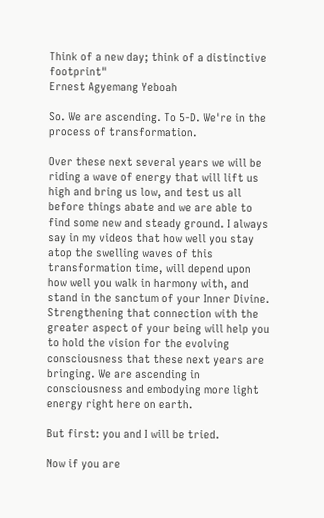Think of a new day; think of a distinctive footprint"
Ernest Agyemang Yeboah

So. We are ascending. To 5-D. We're in the process of transformation.

Over these next several years we will be riding a wave of energy that will lift us high and bring us low, and test us all before things abate and we are able to find some new and steady ground. I always say in my videos that how well you stay atop the swelling waves of this transformation time, will depend upon how well you walk in harmony with, and stand in the sanctum of your Inner Divine. Strengthening that connection with the greater aspect of your being will help you to hold the vision for the evolving consciousness that these next years are bringing. We are ascending in consciousness and embodying more light energy right here on earth.

But first: you and I will be tried.

Now if you are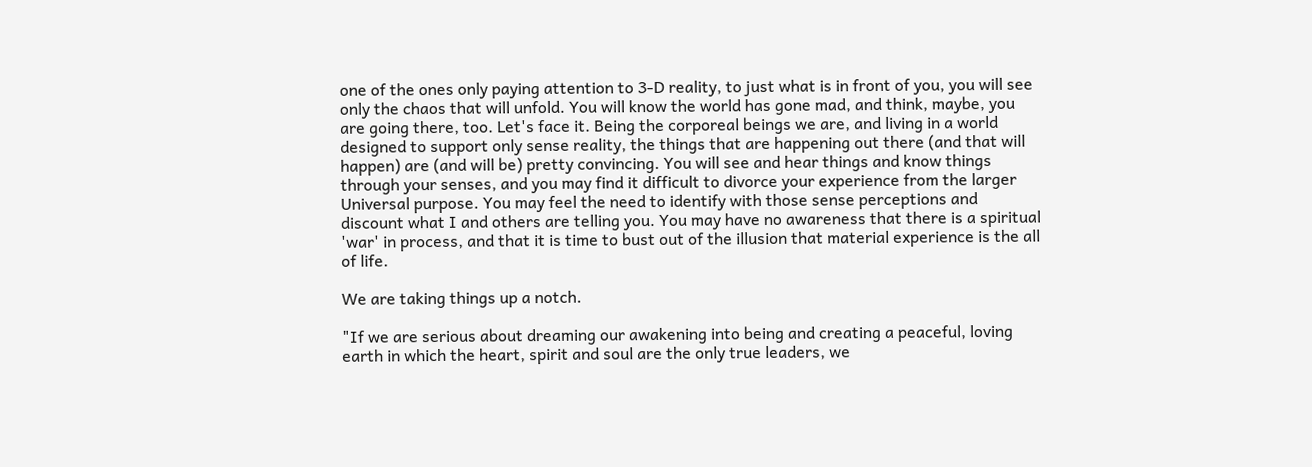one of the ones only paying attention to 3-D reality, to just what is in front of you, you will see only the chaos that will unfold. You will know the world has gone mad, and think, maybe, you are going there, too. Let's face it. Being the corporeal beings we are, and living in a world designed to support only sense reality, the things that are happening out there (and that will happen) are (and will be) pretty convincing. You will see and hear things and know things through your senses, and you may find it difficult to divorce your experience from the larger Universal purpose. You may feel the need to identify with those sense perceptions and discount what I and others are telling you. You may have no awareness that there is a spiritual 'war' in process, and that it is time to bust out of the illusion that material experience is the all of life.

We are taking things up a notch.

"If we are serious about dreaming our awakening into being and creating a peaceful, loving earth in which the heart, spirit and soul are the only true leaders, we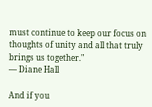must continue to keep our focus on thoughts of unity and all that truly brings us together."
― Diane Hall

And if you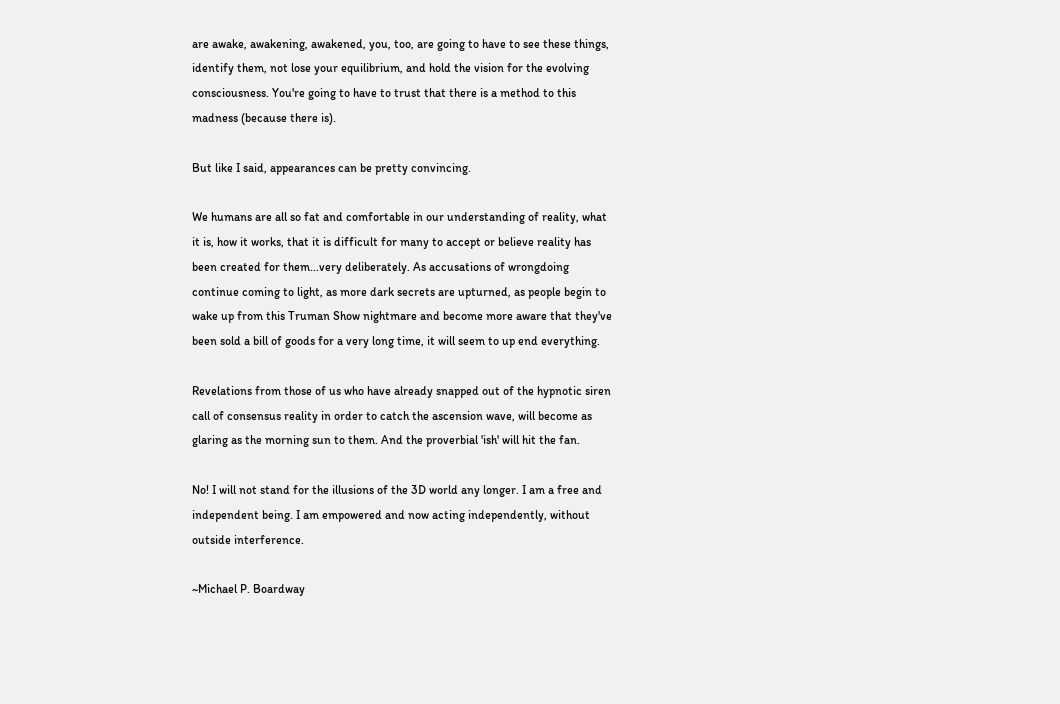are awake, awakening, awakened, you, too, are going to have to see these things, identify them, not lose your equilibrium, and hold the vision for the evolving consciousness. You're going to have to trust that there is a method to this madness (because there is).

But like I said, appearances can be pretty convincing.

We humans are all so fat and comfortable in our understanding of reality, what it is, how it works, that it is difficult for many to accept or believe reality has been created for them...very deliberately. As accusations of wrongdoing continue coming to light, as more dark secrets are upturned, as people begin to wake up from this Truman Show nightmare and become more aware that they've been sold a bill of goods for a very long time, it will seem to up end everything.

Revelations from those of us who have already snapped out of the hypnotic siren call of consensus reality in order to catch the ascension wave, will become as glaring as the morning sun to them. And the proverbial 'ish' will hit the fan.

No! I will not stand for the illusions of the 3D world any longer. I am a free and independent being. I am empowered and now acting independently, without outside interference.

~Michael P. Boardway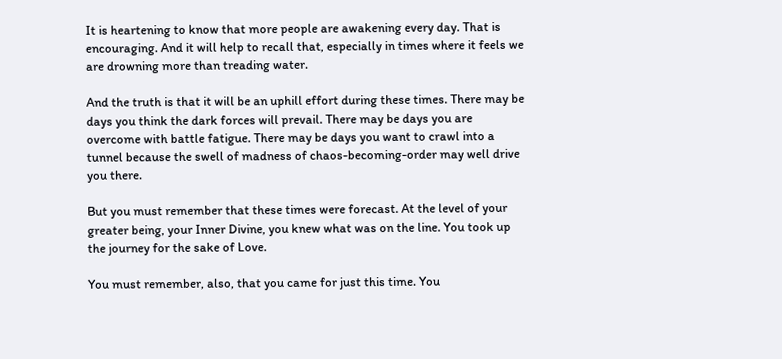It is heartening to know that more people are awakening every day. That is encouraging. And it will help to recall that, especially in times where it feels we are drowning more than treading water.

And the truth is that it will be an uphill effort during these times. There may be days you think the dark forces will prevail. There may be days you are overcome with battle fatigue. There may be days you want to crawl into a tunnel because the swell of madness of chaos-becoming-order may well drive you there.

But you must remember that these times were forecast. At the level of your greater being, your Inner Divine, you knew what was on the line. You took up the journey for the sake of Love.

You must remember, also, that you came for just this time. You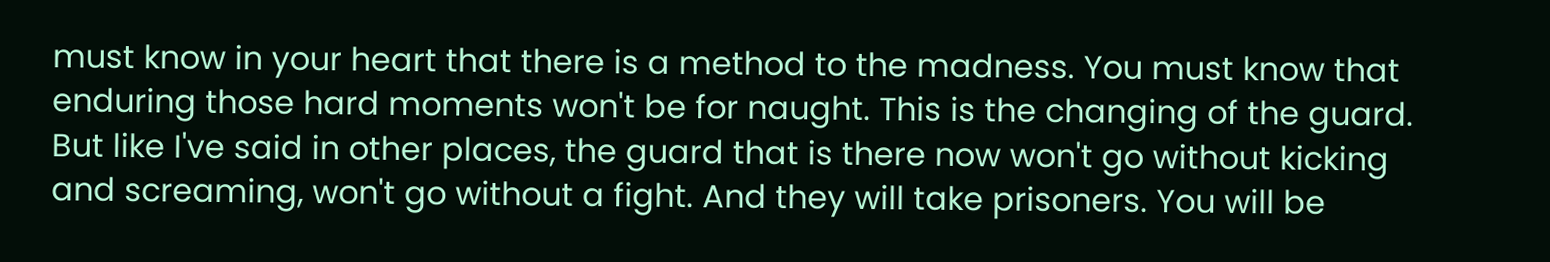must know in your heart that there is a method to the madness. You must know that enduring those hard moments won't be for naught. This is the changing of the guard. But like I've said in other places, the guard that is there now won't go without kicking and screaming, won't go without a fight. And they will take prisoners. You will be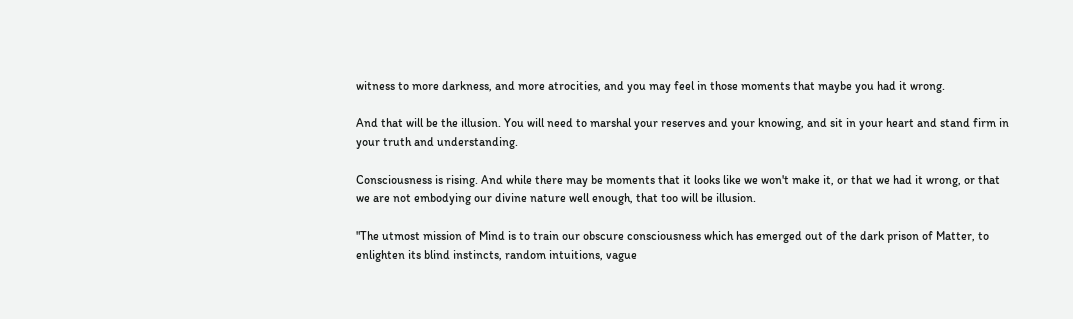witness to more darkness, and more atrocities, and you may feel in those moments that maybe you had it wrong.

And that will be the illusion. You will need to marshal your reserves and your knowing, and sit in your heart and stand firm in your truth and understanding.

Consciousness is rising. And while there may be moments that it looks like we won't make it, or that we had it wrong, or that we are not embodying our divine nature well enough, that too will be illusion.

"The utmost mission of Mind is to train our obscure consciousness which has emerged out of the dark prison of Matter, to enlighten its blind instincts, random intuitions, vague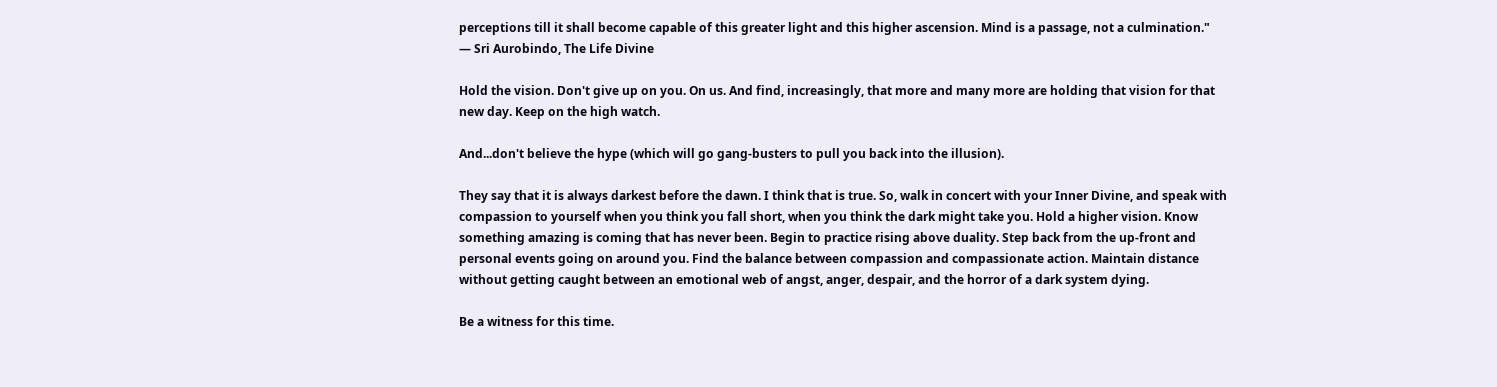perceptions till it shall become capable of this greater light and this higher ascension. Mind is a passage, not a culmination."
― Sri Aurobindo, The Life Divine

Hold the vision. Don't give up on you. On us. And find, increasingly, that more and many more are holding that vision for that new day. Keep on the high watch.

And...don't believe the hype (which will go gang-busters to pull you back into the illusion).

They say that it is always darkest before the dawn. I think that is true. So, walk in concert with your Inner Divine, and speak with compassion to yourself when you think you fall short, when you think the dark might take you. Hold a higher vision. Know something amazing is coming that has never been. Begin to practice rising above duality. Step back from the up-front and personal events going on around you. Find the balance between compassion and compassionate action. Maintain distance without getting caught between an emotional web of angst, anger, despair, and the horror of a dark system dying.

Be a witness for this time.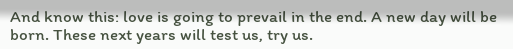And know this: love is going to prevail in the end. A new day will be born. These next years will test us, try us.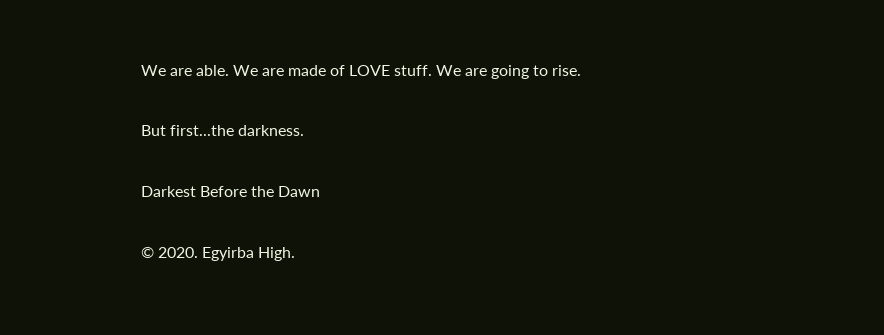We are able. We are made of LOVE stuff. We are going to rise.

But first...the darkness.

Darkest Before the Dawn

© 2020. Egyirba High.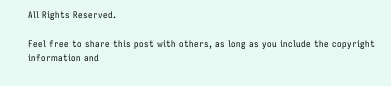All Rights Reserved.

Feel free to share this post with others, as long as you include the copyright information and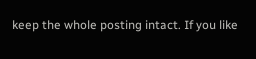keep the whole posting intact. If you like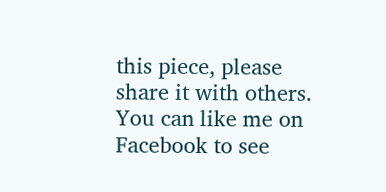this piece, please share it with others. You can like me on Facebook to see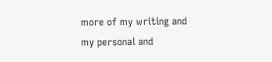more of my writing and my personal and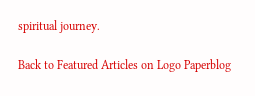spiritual journey.

Back to Featured Articles on Logo Paperblog